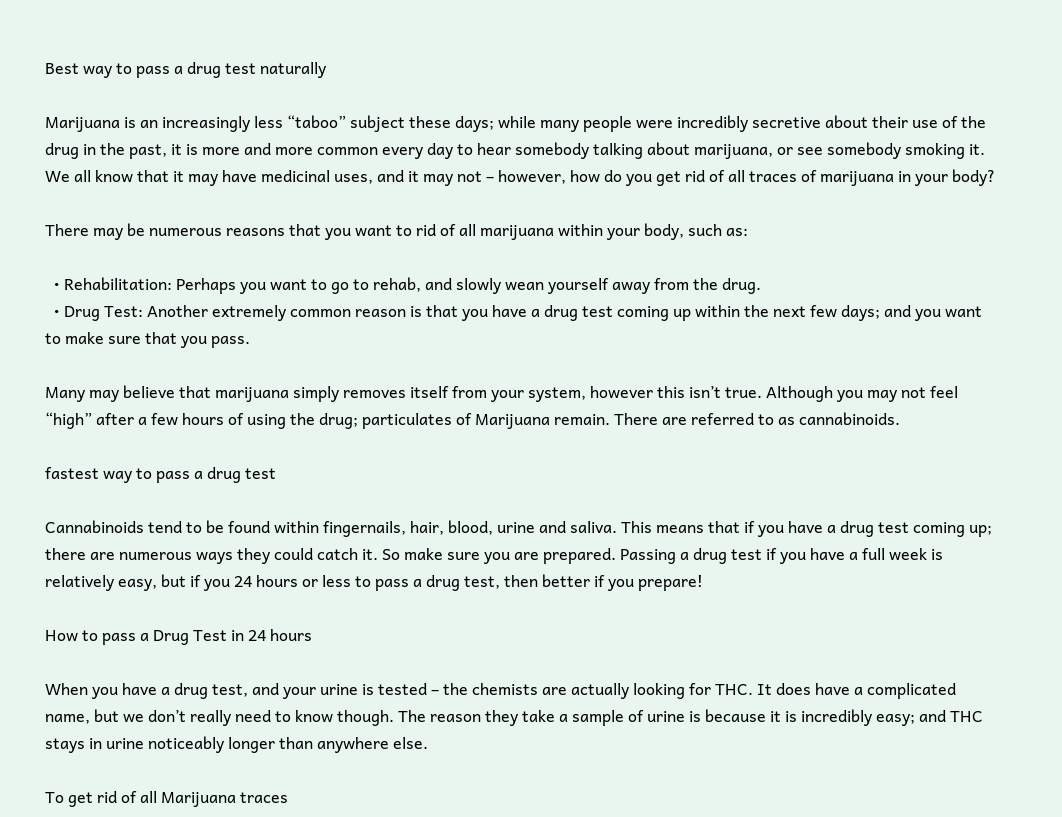Best way to pass a drug test naturally

Marijuana is an increasingly less “taboo” subject these days; while many people were incredibly secretive about their use of the drug in the past, it is more and more common every day to hear somebody talking about marijuana, or see somebody smoking it. We all know that it may have medicinal uses, and it may not – however, how do you get rid of all traces of marijuana in your body?

There may be numerous reasons that you want to rid of all marijuana within your body, such as:

  • Rehabilitation: Perhaps you want to go to rehab, and slowly wean yourself away from the drug.
  • Drug Test: Another extremely common reason is that you have a drug test coming up within the next few days; and you want to make sure that you pass.

Many may believe that marijuana simply removes itself from your system, however this isn’t true. Although you may not feel “high” after a few hours of using the drug; particulates of Marijuana remain. There are referred to as cannabinoids.

fastest way to pass a drug test

Cannabinoids tend to be found within fingernails, hair, blood, urine and saliva. This means that if you have a drug test coming up; there are numerous ways they could catch it. So make sure you are prepared. Passing a drug test if you have a full week is relatively easy, but if you 24 hours or less to pass a drug test, then better if you prepare!

How to pass a Drug Test in 24 hours

When you have a drug test, and your urine is tested – the chemists are actually looking for THC. It does have a complicated name, but we don’t really need to know though. The reason they take a sample of urine is because it is incredibly easy; and THC stays in urine noticeably longer than anywhere else.

To get rid of all Marijuana traces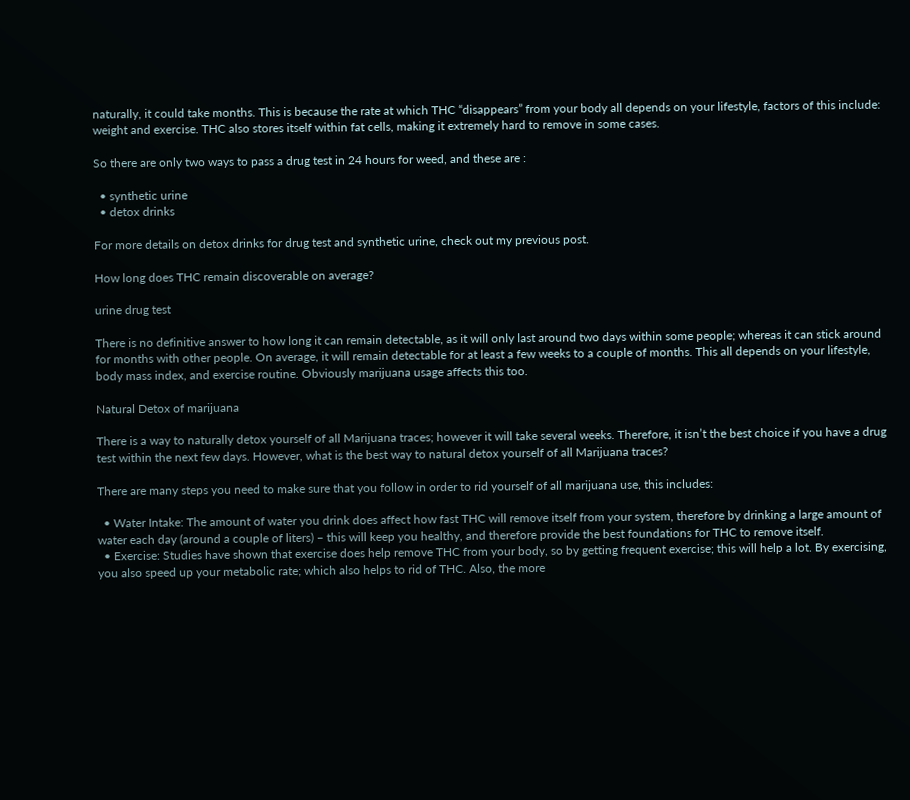naturally, it could take months. This is because the rate at which THC “disappears” from your body all depends on your lifestyle, factors of this include: weight and exercise. THC also stores itself within fat cells, making it extremely hard to remove in some cases.

So there are only two ways to pass a drug test in 24 hours for weed, and these are :

  • synthetic urine
  • detox drinks

For more details on detox drinks for drug test and synthetic urine, check out my previous post.

How long does THC remain discoverable on average?

urine drug test

There is no definitive answer to how long it can remain detectable, as it will only last around two days within some people; whereas it can stick around for months with other people. On average, it will remain detectable for at least a few weeks to a couple of months. This all depends on your lifestyle, body mass index, and exercise routine. Obviously marijuana usage affects this too.

Natural Detox of marijuana

There is a way to naturally detox yourself of all Marijuana traces; however it will take several weeks. Therefore, it isn’t the best choice if you have a drug test within the next few days. However, what is the best way to natural detox yourself of all Marijuana traces?

There are many steps you need to make sure that you follow in order to rid yourself of all marijuana use, this includes:

  • Water Intake: The amount of water you drink does affect how fast THC will remove itself from your system, therefore by drinking a large amount of water each day (around a couple of liters) – this will keep you healthy, and therefore provide the best foundations for THC to remove itself.
  • Exercise: Studies have shown that exercise does help remove THC from your body, so by getting frequent exercise; this will help a lot. By exercising, you also speed up your metabolic rate; which also helps to rid of THC. Also, the more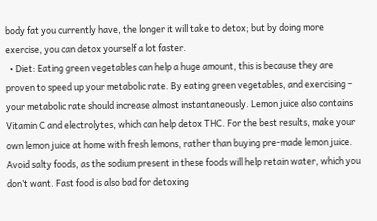body fat you currently have, the longer it will take to detox; but by doing more exercise, you can detox yourself a lot faster.
  • Diet: Eating green vegetables can help a huge amount, this is because they are proven to speed up your metabolic rate. By eating green vegetables, and exercising – your metabolic rate should increase almost instantaneously. Lemon juice also contains Vitamin C and electrolytes, which can help detox THC. For the best results, make your own lemon juice at home with fresh lemons, rather than buying pre-made lemon juice. Avoid salty foods, as the sodium present in these foods will help retain water, which you don’t want. Fast food is also bad for detoxing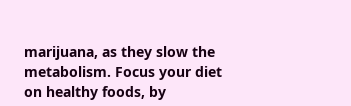marijuana, as they slow the metabolism. Focus your diet on healthy foods, by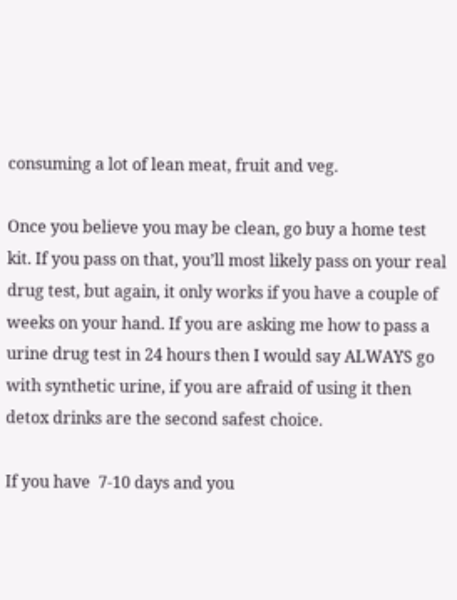consuming a lot of lean meat, fruit and veg.

Once you believe you may be clean, go buy a home test kit. If you pass on that, you’ll most likely pass on your real drug test, but again, it only works if you have a couple of weeks on your hand. If you are asking me how to pass a urine drug test in 24 hours then I would say ALWAYS go with synthetic urine, if you are afraid of using it then detox drinks are the second safest choice.

If you have  7-10 days and you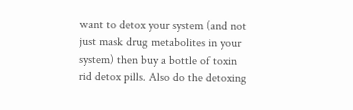want to detox your system (and not just mask drug metabolites in your system) then buy a bottle of toxin rid detox pills. Also do the detoxing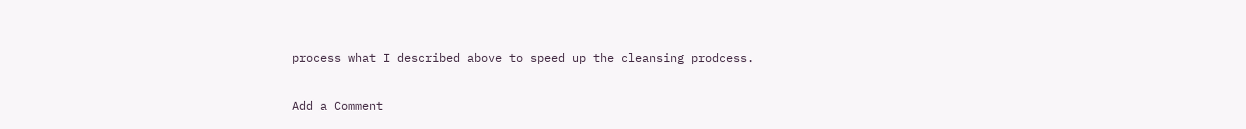process what I described above to speed up the cleansing prodcess.

Add a Comment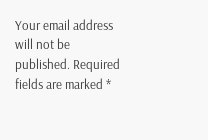Your email address will not be published. Required fields are marked *